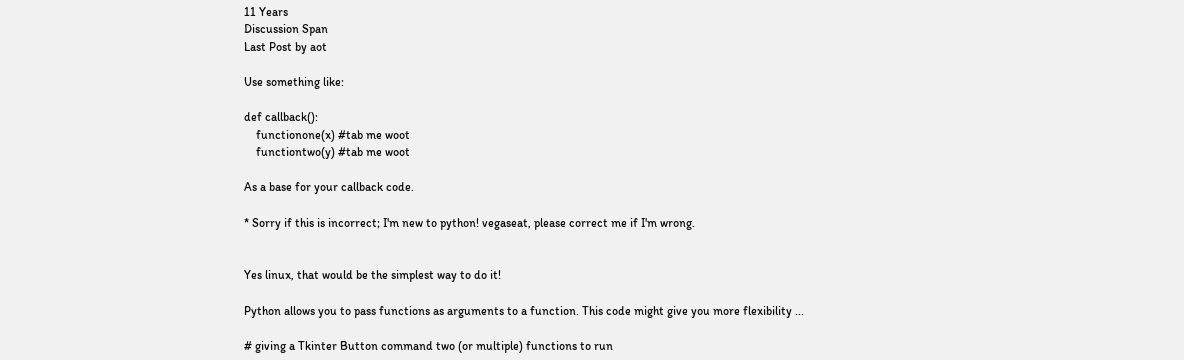11 Years
Discussion Span
Last Post by aot

Use something like:

def callback():
    functionone(x) #tab me woot
    functiontwo(y) #tab me woot

As a base for your callback code.

* Sorry if this is incorrect; I'm new to python! vegaseat, please correct me if I'm wrong.


Yes linux, that would be the simplest way to do it!

Python allows you to pass functions as arguments to a function. This code might give you more flexibility ...

# giving a Tkinter Button command two (or multiple) functions to run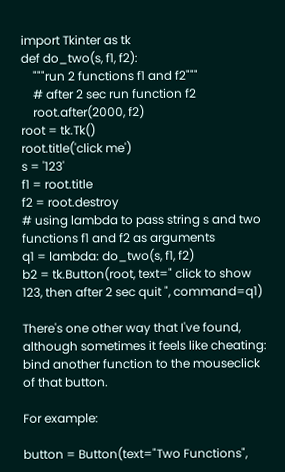import Tkinter as tk
def do_two(s, f1, f2):
    """run 2 functions f1 and f2"""
    # after 2 sec run function f2
    root.after(2000, f2)
root = tk.Tk()
root.title('click me')
s = '123'
f1 = root.title
f2 = root.destroy
# using lambda to pass string s and two functions f1 and f2 as arguments
q1 = lambda: do_two(s, f1, f2)
b2 = tk.Button(root, text=" click to show 123, then after 2 sec quit ", command=q1)

There's one other way that I've found, although sometimes it feels like cheating: bind another function to the mouseclick of that button.

For example:

button = Button(text="Two Functions",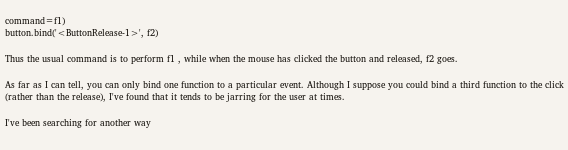command=f1)
button.bind('<ButtonRelease-1>', f2)

Thus the usual command is to perform f1 , while when the mouse has clicked the button and released, f2 goes.

As far as I can tell, you can only bind one function to a particular event. Although I suppose you could bind a third function to the click (rather than the release), I've found that it tends to be jarring for the user at times.

I've been searching for another way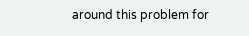around this problem for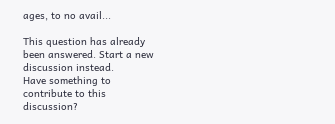ages, to no avail...

This question has already been answered. Start a new discussion instead.
Have something to contribute to this discussion?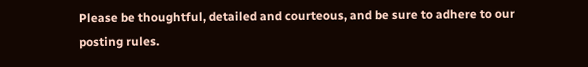Please be thoughtful, detailed and courteous, and be sure to adhere to our posting rules.